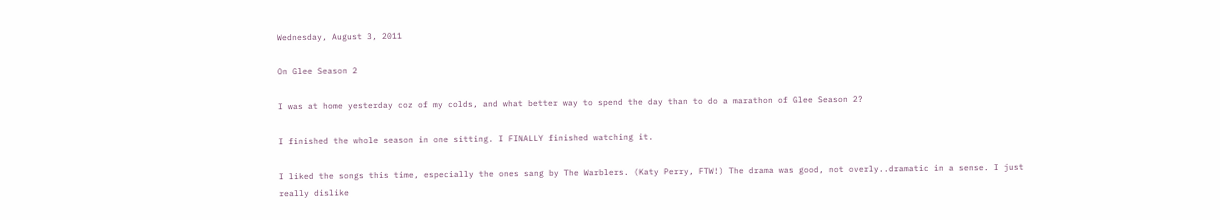Wednesday, August 3, 2011

On Glee Season 2

I was at home yesterday coz of my colds, and what better way to spend the day than to do a marathon of Glee Season 2?

I finished the whole season in one sitting. I FINALLY finished watching it.

I liked the songs this time, especially the ones sang by The Warblers. (Katy Perry, FTW!) The drama was good, not overly..dramatic in a sense. I just really dislike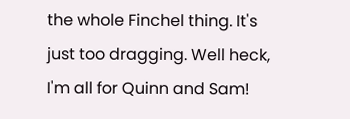the whole Finchel thing. It's just too dragging. Well heck, I'm all for Quinn and Sam!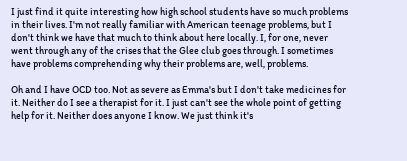I just find it quite interesting how high school students have so much problems in their lives. I'm not really familiar with American teenage problems, but I don't think we have that much to think about here locally. I, for one, never went through any of the crises that the Glee club goes through. I sometimes have problems comprehending why their problems are, well, problems.

Oh and I have OCD too. Not as severe as Emma's but I don't take medicines for it. Neither do I see a therapist for it. I just can't see the whole point of getting help for it. Neither does anyone I know. We just think it's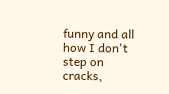funny and all how I don't step on cracks,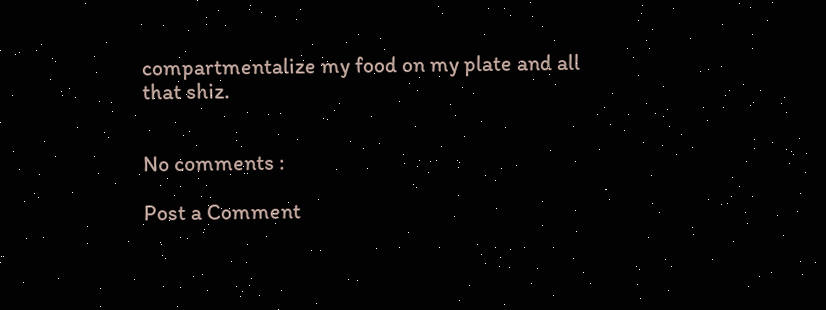compartmentalize my food on my plate and all that shiz.


No comments :

Post a Comment